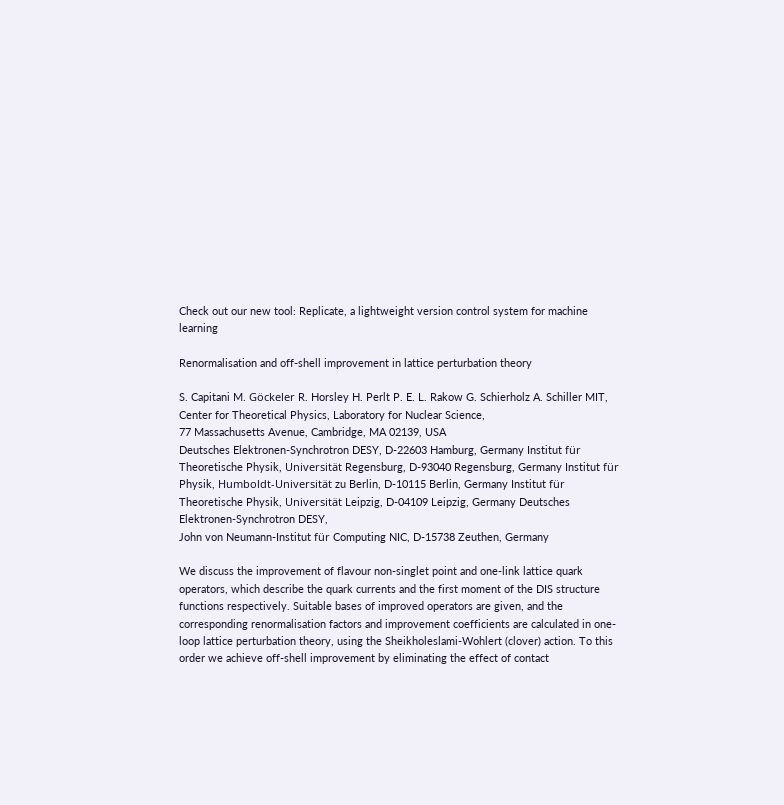Check out our new tool: Replicate, a lightweight version control system for machine learning

Renormalisation and off-shell improvement in lattice perturbation theory

S. Capitani M. Göckeler R. Horsley H. Perlt P. E. L. Rakow G. Schierholz A. Schiller MIT, Center for Theoretical Physics, Laboratory for Nuclear Science,
77 Massachusetts Avenue, Cambridge, MA 02139, USA
Deutsches Elektronen-Synchrotron DESY, D-22603 Hamburg, Germany Institut für Theoretische Physik, Universität Regensburg, D-93040 Regensburg, Germany Institut für Physik, Humboldt-Universität zu Berlin, D-10115 Berlin, Germany Institut für Theoretische Physik, Universität Leipzig, D-04109 Leipzig, Germany Deutsches Elektronen-Synchrotron DESY,
John von Neumann-Institut für Computing NIC, D-15738 Zeuthen, Germany

We discuss the improvement of flavour non-singlet point and one-link lattice quark operators, which describe the quark currents and the first moment of the DIS structure functions respectively. Suitable bases of improved operators are given, and the corresponding renormalisation factors and improvement coefficients are calculated in one-loop lattice perturbation theory, using the Sheikholeslami-Wohlert (clover) action. To this order we achieve off-shell improvement by eliminating the effect of contact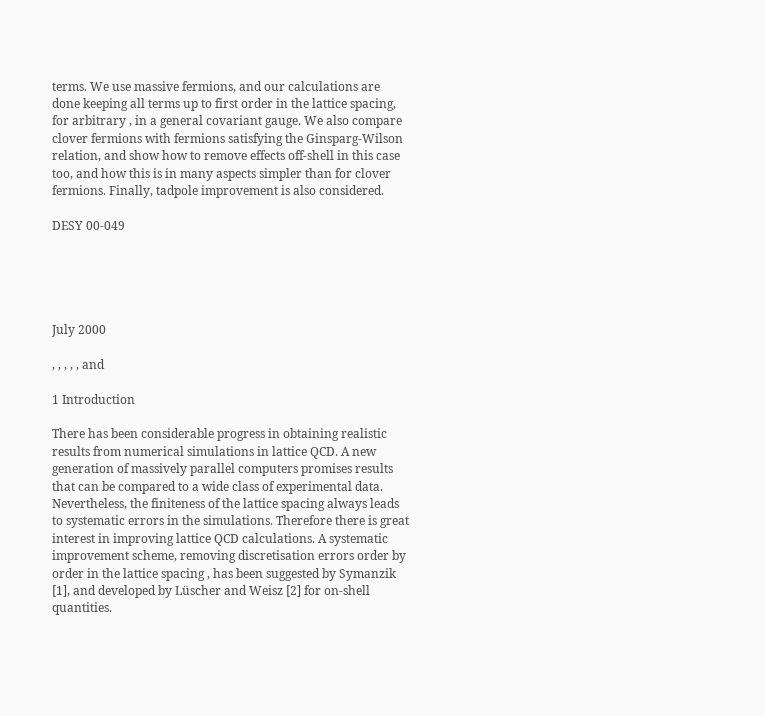terms. We use massive fermions, and our calculations are done keeping all terms up to first order in the lattice spacing, for arbitrary , in a general covariant gauge. We also compare clover fermions with fermions satisfying the Ginsparg-Wilson relation, and show how to remove effects off-shell in this case too, and how this is in many aspects simpler than for clover fermions. Finally, tadpole improvement is also considered.

DESY 00-049





July 2000

, , , , , and

1 Introduction

There has been considerable progress in obtaining realistic results from numerical simulations in lattice QCD. A new generation of massively parallel computers promises results that can be compared to a wide class of experimental data. Nevertheless, the finiteness of the lattice spacing always leads to systematic errors in the simulations. Therefore there is great interest in improving lattice QCD calculations. A systematic improvement scheme, removing discretisation errors order by order in the lattice spacing , has been suggested by Symanzik [1], and developed by Lüscher and Weisz [2] for on-shell quantities.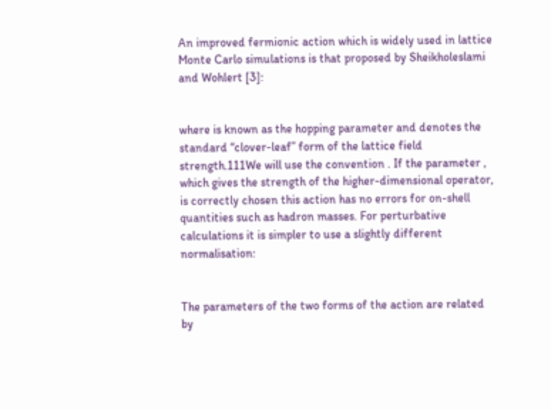An improved fermionic action which is widely used in lattice Monte Carlo simulations is that proposed by Sheikholeslami and Wohlert [3]:


where is known as the hopping parameter and denotes the standard ‘‘clover-leaf” form of the lattice field strength.111We will use the convention . If the parameter , which gives the strength of the higher-dimensional operator, is correctly chosen this action has no errors for on-shell quantities such as hadron masses. For perturbative calculations it is simpler to use a slightly different normalisation:


The parameters of the two forms of the action are related by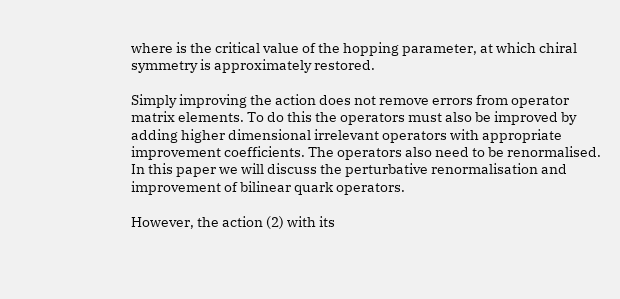where is the critical value of the hopping parameter, at which chiral symmetry is approximately restored.

Simply improving the action does not remove errors from operator matrix elements. To do this the operators must also be improved by adding higher dimensional irrelevant operators with appropriate improvement coefficients. The operators also need to be renormalised. In this paper we will discuss the perturbative renormalisation and improvement of bilinear quark operators.

However, the action (2) with its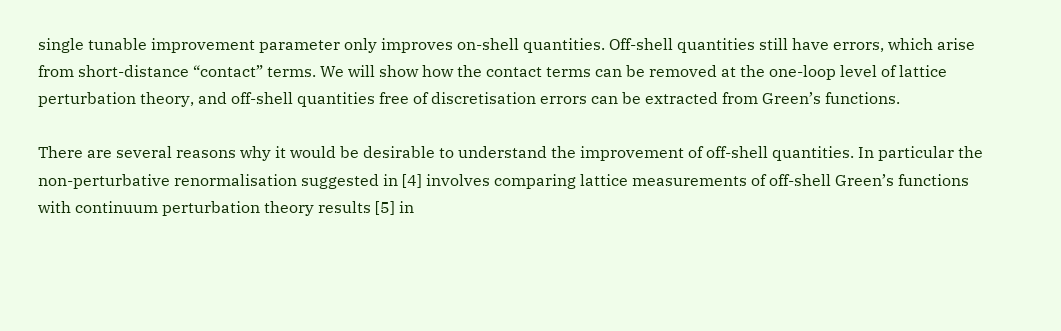single tunable improvement parameter only improves on-shell quantities. Off-shell quantities still have errors, which arise from short-distance “contact” terms. We will show how the contact terms can be removed at the one-loop level of lattice perturbation theory, and off-shell quantities free of discretisation errors can be extracted from Green’s functions.

There are several reasons why it would be desirable to understand the improvement of off-shell quantities. In particular the non-perturbative renormalisation suggested in [4] involves comparing lattice measurements of off-shell Green’s functions with continuum perturbation theory results [5] in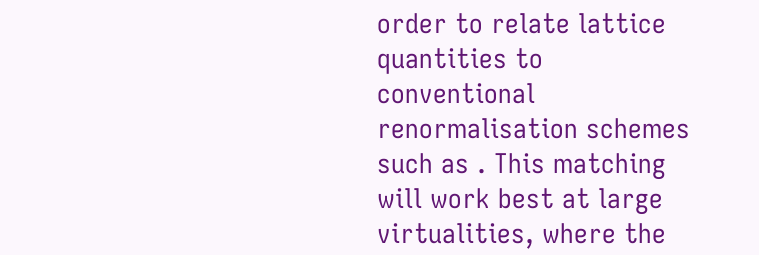order to relate lattice quantities to conventional renormalisation schemes such as . This matching will work best at large virtualities, where the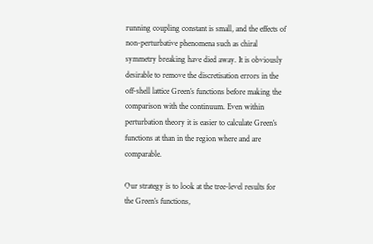running coupling constant is small, and the effects of non-perturbative phenomena such as chiral symmetry breaking have died away. It is obviously desirable to remove the discretisation errors in the off-shell lattice Green’s functions before making the comparison with the continuum. Even within perturbation theory it is easier to calculate Green’s functions at than in the region where and are comparable.

Our strategy is to look at the tree-level results for the Green’s functions,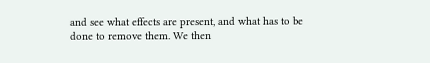and see what effects are present, and what has to be done to remove them. We then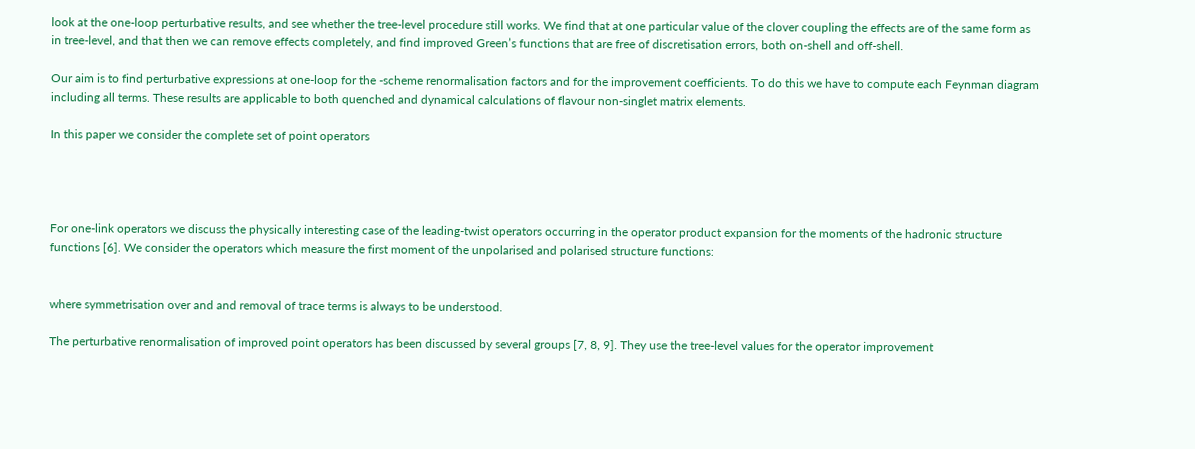look at the one-loop perturbative results, and see whether the tree-level procedure still works. We find that at one particular value of the clover coupling the effects are of the same form as in tree-level, and that then we can remove effects completely, and find improved Green’s functions that are free of discretisation errors, both on-shell and off-shell.

Our aim is to find perturbative expressions at one-loop for the -scheme renormalisation factors and for the improvement coefficients. To do this we have to compute each Feynman diagram including all terms. These results are applicable to both quenched and dynamical calculations of flavour non-singlet matrix elements.

In this paper we consider the complete set of point operators




For one-link operators we discuss the physically interesting case of the leading-twist operators occurring in the operator product expansion for the moments of the hadronic structure functions [6]. We consider the operators which measure the first moment of the unpolarised and polarised structure functions:


where symmetrisation over and and removal of trace terms is always to be understood.

The perturbative renormalisation of improved point operators has been discussed by several groups [7, 8, 9]. They use the tree-level values for the operator improvement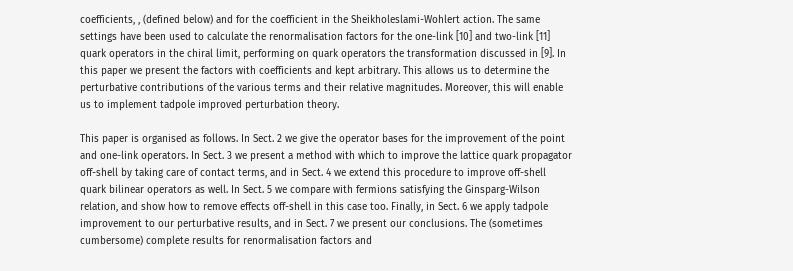coefficients, , (defined below) and for the coefficient in the Sheikholeslami-Wohlert action. The same settings have been used to calculate the renormalisation factors for the one-link [10] and two-link [11] quark operators in the chiral limit, performing on quark operators the transformation discussed in [9]. In this paper we present the factors with coefficients and kept arbitrary. This allows us to determine the perturbative contributions of the various terms and their relative magnitudes. Moreover, this will enable us to implement tadpole improved perturbation theory.

This paper is organised as follows. In Sect. 2 we give the operator bases for the improvement of the point and one-link operators. In Sect. 3 we present a method with which to improve the lattice quark propagator off-shell by taking care of contact terms, and in Sect. 4 we extend this procedure to improve off-shell quark bilinear operators as well. In Sect. 5 we compare with fermions satisfying the Ginsparg-Wilson relation, and show how to remove effects off-shell in this case too. Finally, in Sect. 6 we apply tadpole improvement to our perturbative results, and in Sect. 7 we present our conclusions. The (sometimes cumbersome) complete results for renormalisation factors and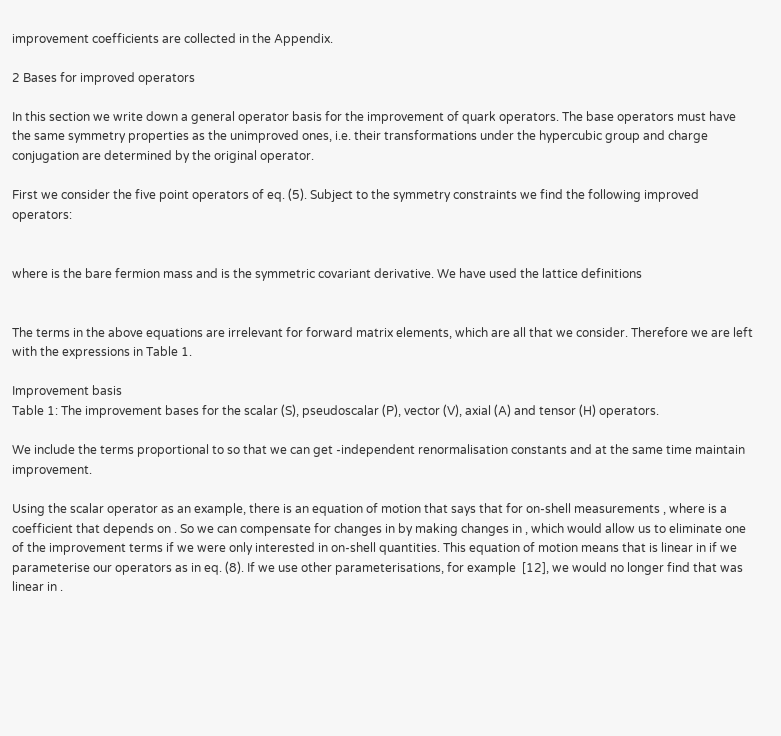improvement coefficients are collected in the Appendix.

2 Bases for improved operators

In this section we write down a general operator basis for the improvement of quark operators. The base operators must have the same symmetry properties as the unimproved ones, i.e. their transformations under the hypercubic group and charge conjugation are determined by the original operator.

First we consider the five point operators of eq. (5). Subject to the symmetry constraints we find the following improved operators:


where is the bare fermion mass and is the symmetric covariant derivative. We have used the lattice definitions


The terms in the above equations are irrelevant for forward matrix elements, which are all that we consider. Therefore we are left with the expressions in Table 1.

Improvement basis
Table 1: The improvement bases for the scalar (S), pseudoscalar (P), vector (V), axial (A) and tensor (H) operators.

We include the terms proportional to so that we can get -independent renormalisation constants and at the same time maintain improvement.

Using the scalar operator as an example, there is an equation of motion that says that for on-shell measurements , where is a coefficient that depends on . So we can compensate for changes in by making changes in , which would allow us to eliminate one of the improvement terms if we were only interested in on-shell quantities. This equation of motion means that is linear in if we parameterise our operators as in eq. (8). If we use other parameterisations, for example  [12], we would no longer find that was linear in .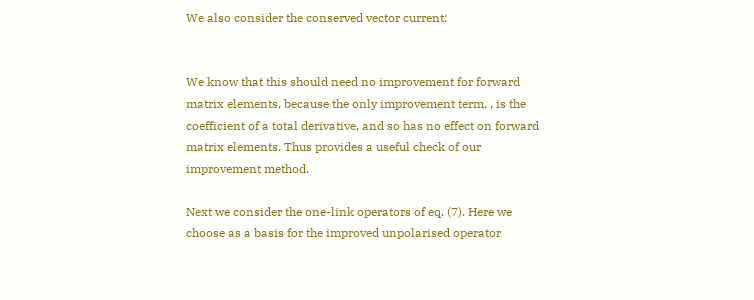We also consider the conserved vector current:


We know that this should need no improvement for forward matrix elements, because the only improvement term, , is the coefficient of a total derivative, and so has no effect on forward matrix elements. Thus provides a useful check of our improvement method.

Next we consider the one-link operators of eq. (7). Here we choose as a basis for the improved unpolarised operator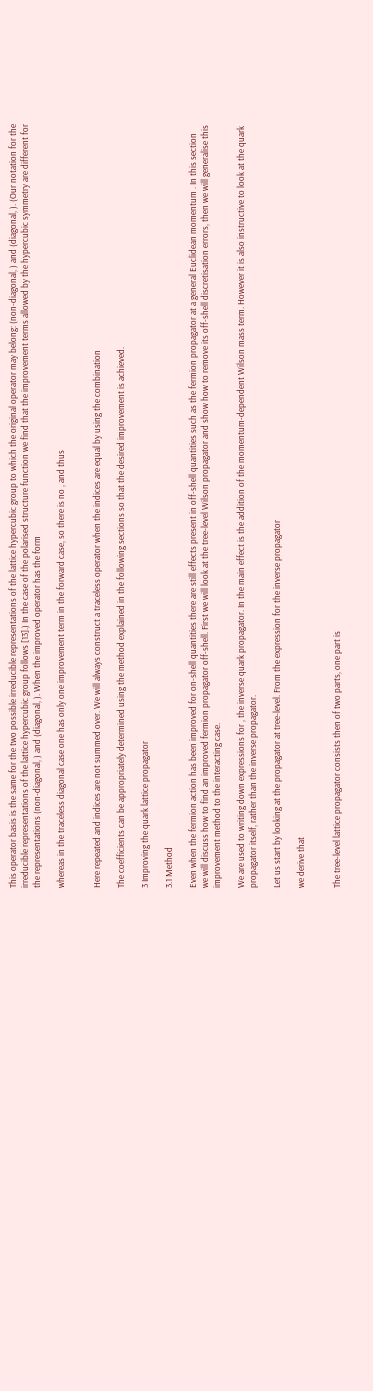This operator basis is the same for the two possible irreducible representations of the lattice hypercubic group to which the original operator may belong: (non-diagonal, ) and (diagonal, ). (Our notation for the irreducible representations of the lattice hypercubic group follows [13].) In the case of the polarised structure function we find that the improvement terms allowed by the hypercubic symmetry are different for the representations (non-diagonal, ) and (diagonal, ). When the improved operator has the form

whereas in the traceless diagonal case one has only one improvement term in the forward case, so there is no , and thus


Here repeated and indices are not summed over. We will always construct a traceless operator when the indices are equal by using the combination

The coefficients can be appropriately determined using the method explained in the following sections so that the desired improvement is achieved.

3 Improving the quark lattice propagator

3.1 Method

Even when the fermion action has been improved for on-shell quantities there are still effects present in off-shell quantities such as the fermion propagator at a general Euclidean momentum . In this section we will discuss how to find an improved fermion propagator off-shell. First we will look at the tree-level Wilson propagator and show how to remove its off-shell discretisation errors, then we will generalise this improvement method to the interacting case.

We are used to writing down expressions for , the inverse quark propagator. In the main effect is the addition of the momentum-dependent Wilson mass term. However it is also instructive to look at the quark propagator itself, rather than the inverse propagator.

Let us start by looking at the propagator at tree-level. From the expression for the inverse propagator

we derive that


The tree-level lattice propagator consists then of two parts, one part is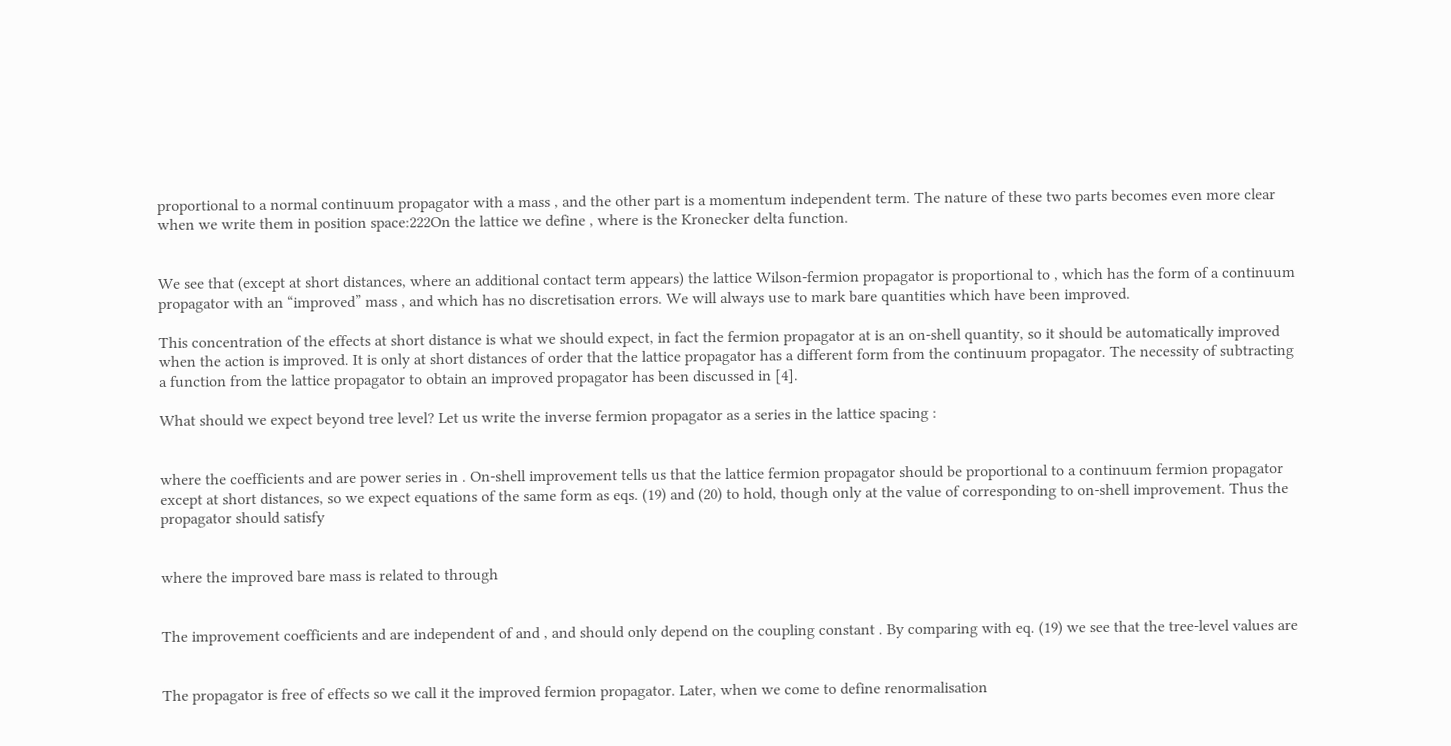proportional to a normal continuum propagator with a mass , and the other part is a momentum independent term. The nature of these two parts becomes even more clear when we write them in position space:222On the lattice we define , where is the Kronecker delta function.


We see that (except at short distances, where an additional contact term appears) the lattice Wilson-fermion propagator is proportional to , which has the form of a continuum propagator with an “improved” mass , and which has no discretisation errors. We will always use to mark bare quantities which have been improved.

This concentration of the effects at short distance is what we should expect, in fact the fermion propagator at is an on-shell quantity, so it should be automatically improved when the action is improved. It is only at short distances of order that the lattice propagator has a different form from the continuum propagator. The necessity of subtracting a function from the lattice propagator to obtain an improved propagator has been discussed in [4].

What should we expect beyond tree level? Let us write the inverse fermion propagator as a series in the lattice spacing :


where the coefficients and are power series in . On-shell improvement tells us that the lattice fermion propagator should be proportional to a continuum fermion propagator except at short distances, so we expect equations of the same form as eqs. (19) and (20) to hold, though only at the value of corresponding to on-shell improvement. Thus the propagator should satisfy


where the improved bare mass is related to through


The improvement coefficients and are independent of and , and should only depend on the coupling constant . By comparing with eq. (19) we see that the tree-level values are


The propagator is free of effects so we call it the improved fermion propagator. Later, when we come to define renormalisation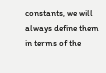constants, we will always define them in terms of the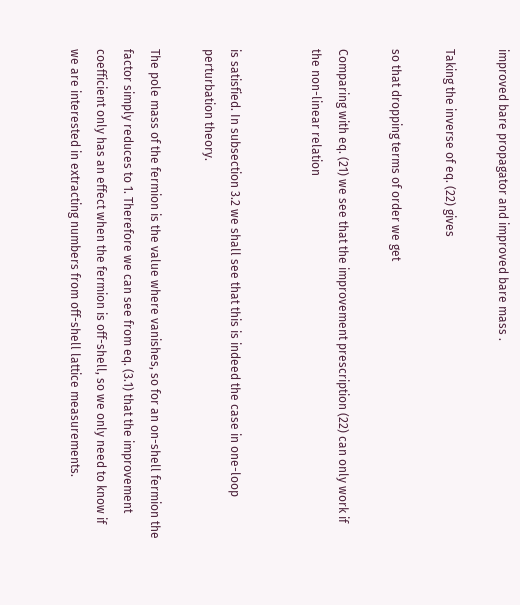improved bare propagator and improved bare mass .

Taking the inverse of eq. (22) gives

so that dropping terms of order we get

Comparing with eq. (21) we see that the improvement prescription (22) can only work if the non-linear relation


is satisfied. In subsection 3.2 we shall see that this is indeed the case in one-loop perturbation theory.

The pole mass of the fermion is the value where vanishes, so for an on-shell fermion the factor simply reduces to 1. Therefore we can see from eq. (3.1) that the improvement coefficient only has an effect when the fermion is off-shell, so we only need to know if we are interested in extracting numbers from off-shell lattice measurements.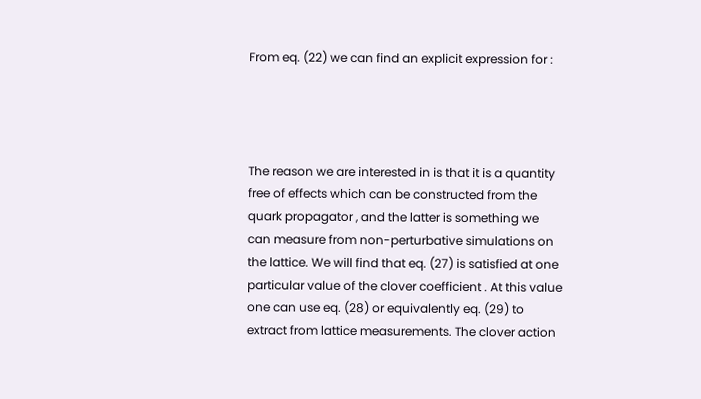From eq. (22) we can find an explicit expression for :




The reason we are interested in is that it is a quantity free of effects which can be constructed from the quark propagator , and the latter is something we can measure from non-perturbative simulations on the lattice. We will find that eq. (27) is satisfied at one particular value of the clover coefficient . At this value one can use eq. (28) or equivalently eq. (29) to extract from lattice measurements. The clover action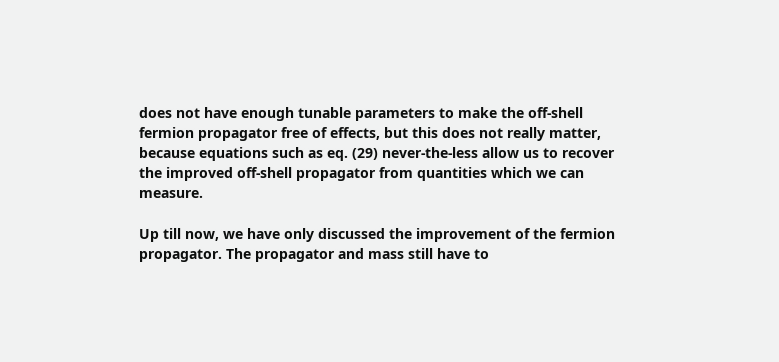does not have enough tunable parameters to make the off-shell fermion propagator free of effects, but this does not really matter, because equations such as eq. (29) never-the-less allow us to recover the improved off-shell propagator from quantities which we can measure.

Up till now, we have only discussed the improvement of the fermion propagator. The propagator and mass still have to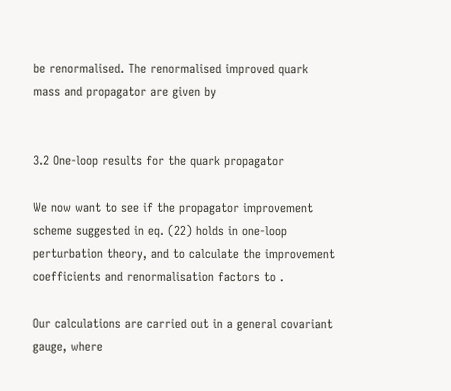be renormalised. The renormalised improved quark mass and propagator are given by


3.2 One-loop results for the quark propagator

We now want to see if the propagator improvement scheme suggested in eq. (22) holds in one-loop perturbation theory, and to calculate the improvement coefficients and renormalisation factors to .

Our calculations are carried out in a general covariant gauge, where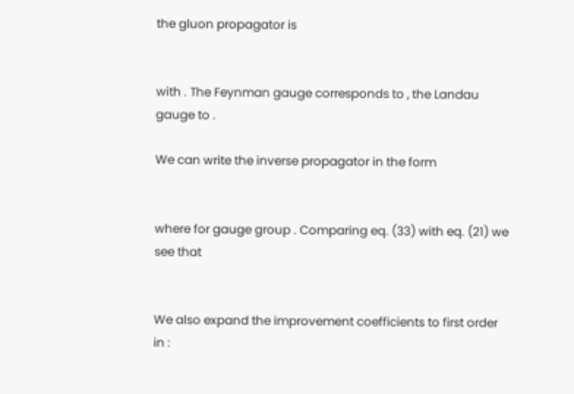the gluon propagator is


with . The Feynman gauge corresponds to , the Landau gauge to .

We can write the inverse propagator in the form


where for gauge group . Comparing eq. (33) with eq. (21) we see that


We also expand the improvement coefficients to first order in :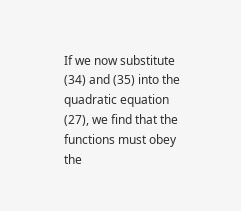If we now substitute (34) and (35) into the quadratic equation (27), we find that the functions must obey the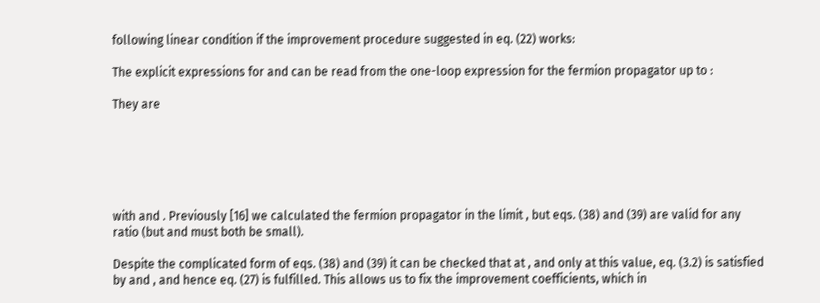following linear condition if the improvement procedure suggested in eq. (22) works:

The explicit expressions for and can be read from the one-loop expression for the fermion propagator up to :

They are






with and . Previously [16] we calculated the fermion propagator in the limit , but eqs. (38) and (39) are valid for any ratio (but and must both be small).

Despite the complicated form of eqs. (38) and (39) it can be checked that at , and only at this value, eq. (3.2) is satisfied by and , and hence eq. (27) is fulfilled. This allows us to fix the improvement coefficients, which in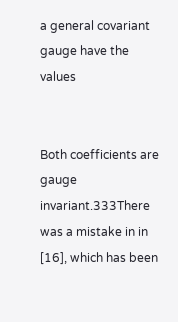a general covariant gauge have the values


Both coefficients are gauge invariant.333There was a mistake in in [16], which has been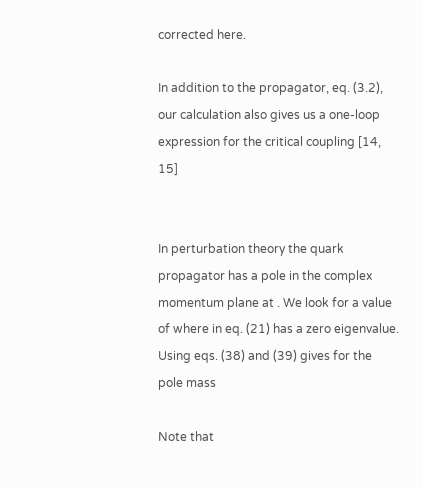corrected here.

In addition to the propagator, eq. (3.2), our calculation also gives us a one-loop expression for the critical coupling [14, 15]


In perturbation theory the quark propagator has a pole in the complex momentum plane at . We look for a value of where in eq. (21) has a zero eigenvalue. Using eqs. (38) and (39) gives for the pole mass

Note that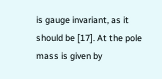is gauge invariant, as it should be [17]. At the pole mass is given by